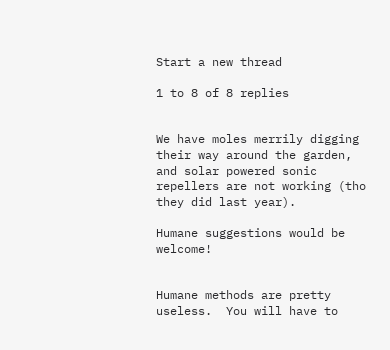Start a new thread

1 to 8 of 8 replies


We have moles merrily digging their way around the garden, and solar powered sonic repellers are not working (tho they did last year).

Humane suggestions would be welcome!


Humane methods are pretty useless.  You will have to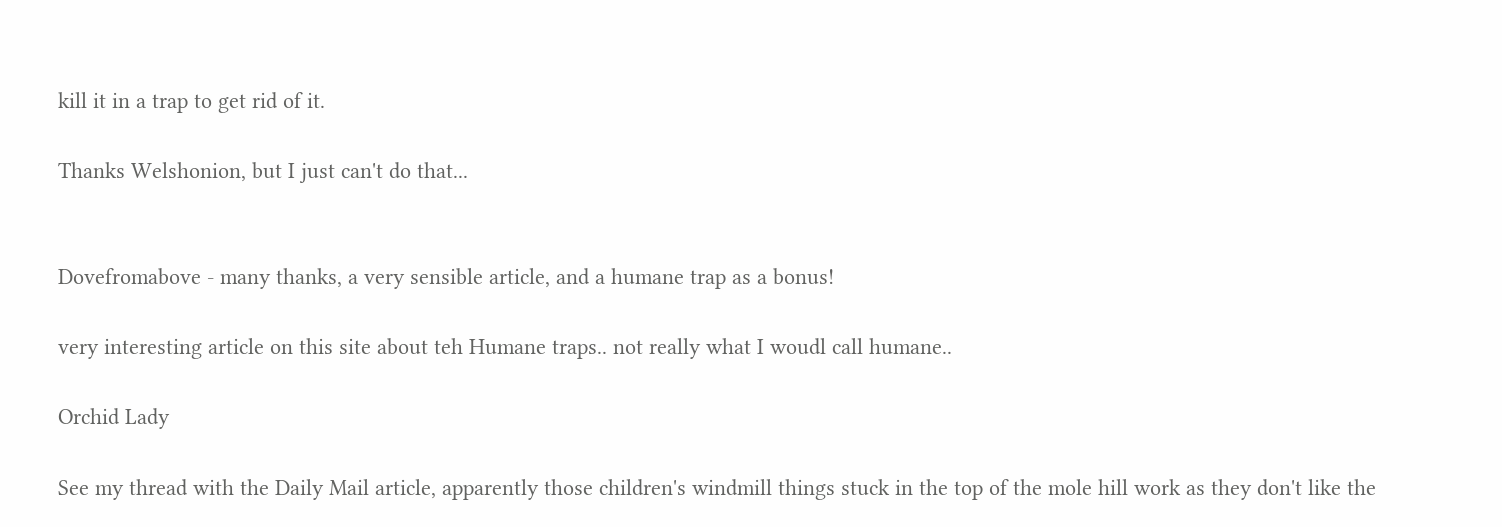kill it in a trap to get rid of it.

Thanks Welshonion, but I just can't do that...


Dovefromabove - many thanks, a very sensible article, and a humane trap as a bonus!

very interesting article on this site about teh Humane traps.. not really what I woudl call humane..

Orchid Lady

See my thread with the Daily Mail article, apparently those children's windmill things stuck in the top of the mole hill work as they don't like the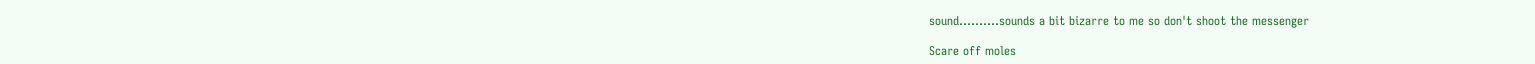sound..........sounds a bit bizarre to me so don't shoot the messenger

Scare off moles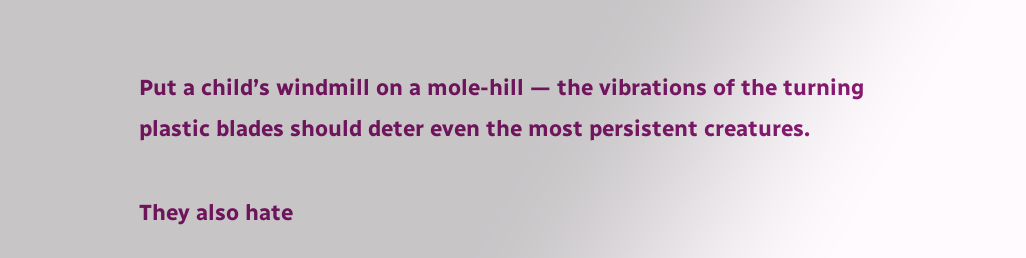Put a child’s windmill on a mole-hill — the vibrations of the turning plastic blades should deter even the most persistent creatures.

They also hate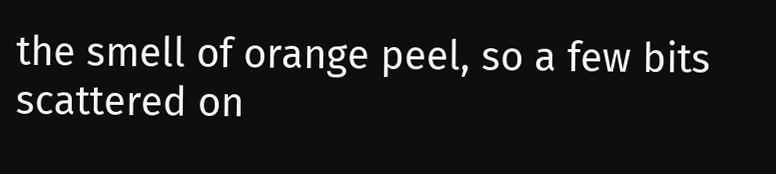the smell of orange peel, so a few bits scattered on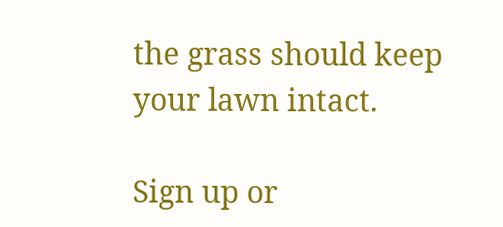the grass should keep your lawn intact.

Sign up or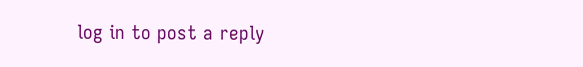log in to post a reply